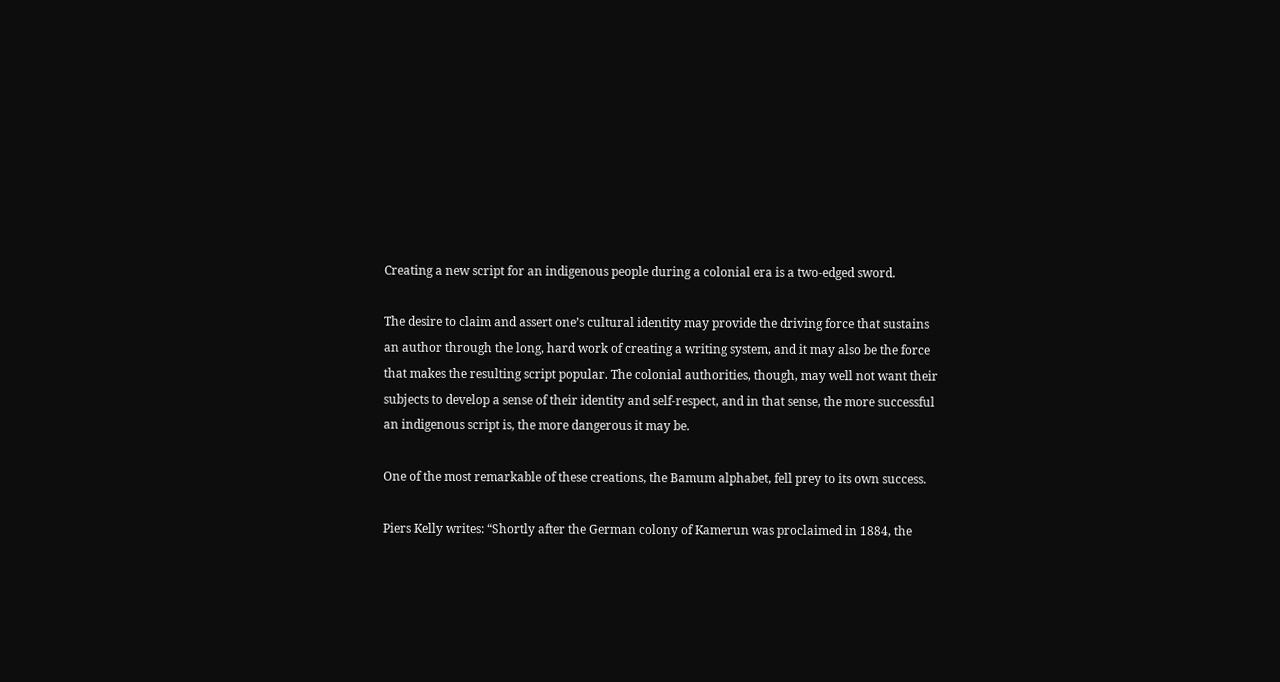Creating a new script for an indigenous people during a colonial era is a two-edged sword.

The desire to claim and assert one’s cultural identity may provide the driving force that sustains an author through the long, hard work of creating a writing system, and it may also be the force that makes the resulting script popular. The colonial authorities, though, may well not want their subjects to develop a sense of their identity and self-respect, and in that sense, the more successful an indigenous script is, the more dangerous it may be.

One of the most remarkable of these creations, the Bamum alphabet, fell prey to its own success.

Piers Kelly writes: “Shortly after the German colony of Kamerun was proclaimed in 1884, the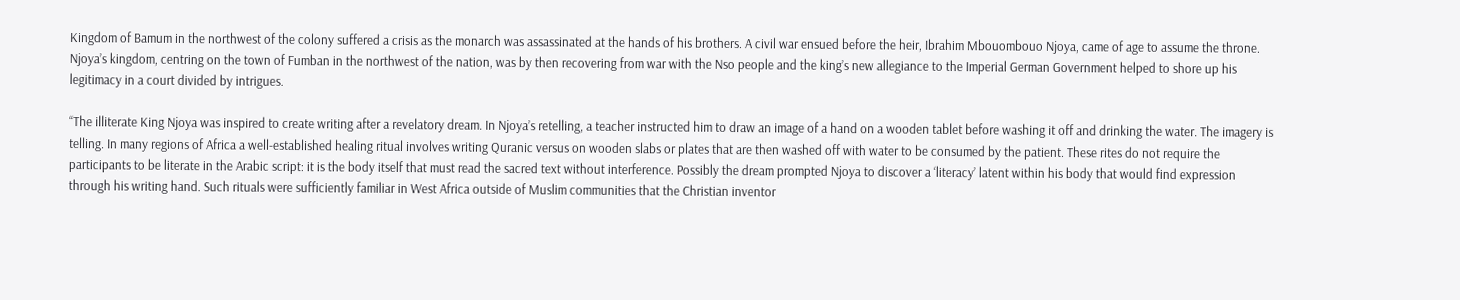Kingdom of Bamum in the northwest of the colony suffered a crisis as the monarch was assassinated at the hands of his brothers. A civil war ensued before the heir, Ibrahim Mbouombouo Njoya, came of age to assume the throne. Njoya’s kingdom, centring on the town of Fumban in the northwest of the nation, was by then recovering from war with the Nso people and the king’s new allegiance to the Imperial German Government helped to shore up his legitimacy in a court divided by intrigues.

“The illiterate King Njoya was inspired to create writing after a revelatory dream. In Njoya’s retelling, a teacher instructed him to draw an image of a hand on a wooden tablet before washing it off and drinking the water. The imagery is telling. In many regions of Africa a well-established healing ritual involves writing Quranic versus on wooden slabs or plates that are then washed off with water to be consumed by the patient. These rites do not require the participants to be literate in the Arabic script: it is the body itself that must read the sacred text without interference. Possibly the dream prompted Njoya to discover a ‘literacy’ latent within his body that would find expression through his writing hand. Such rituals were sufficiently familiar in West Africa outside of Muslim communities that the Christian inventor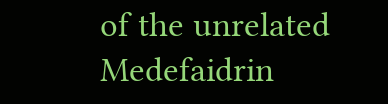of the unrelated Medefaidrin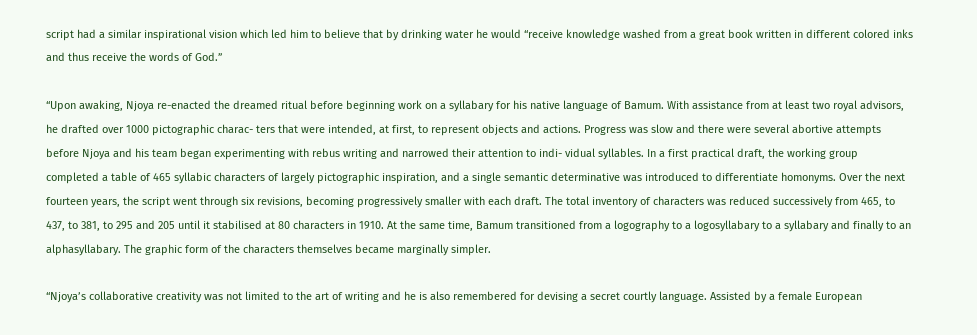script had a similar inspirational vision which led him to believe that by drinking water he would “receive knowledge washed from a great book written in different colored inks and thus receive the words of God.”

“Upon awaking, Njoya re-enacted the dreamed ritual before beginning work on a syllabary for his native language of Bamum. With assistance from at least two royal advisors, he drafted over 1000 pictographic charac- ters that were intended, at first, to represent objects and actions. Progress was slow and there were several abortive attempts before Njoya and his team began experimenting with rebus writing and narrowed their attention to indi- vidual syllables. In a first practical draft, the working group completed a table of 465 syllabic characters of largely pictographic inspiration, and a single semantic determinative was introduced to differentiate homonyms. Over the next fourteen years, the script went through six revisions, becoming progressively smaller with each draft. The total inventory of characters was reduced successively from 465, to 437, to 381, to 295 and 205 until it stabilised at 80 characters in 1910. At the same time, Bamum transitioned from a logography to a logosyllabary to a syllabary and finally to an alphasyllabary. The graphic form of the characters themselves became marginally simpler.

“Njoya’s collaborative creativity was not limited to the art of writing and he is also remembered for devising a secret courtly language. Assisted by a female European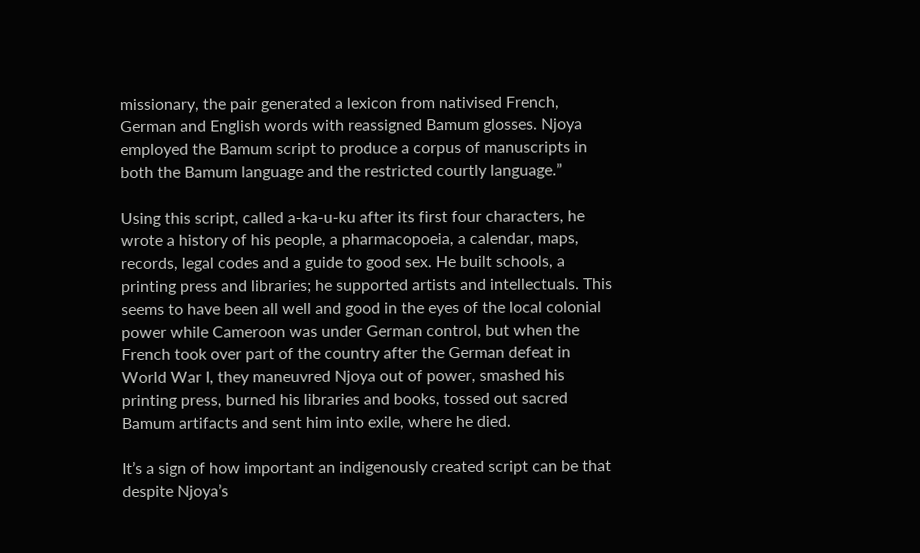missionary, the pair generated a lexicon from nativised French, German and English words with reassigned Bamum glosses. Njoya employed the Bamum script to produce a corpus of manuscripts in both the Bamum language and the restricted courtly language.”

Using this script, called a-ka-u-ku after its first four characters, he wrote a history of his people, a pharmacopoeia, a calendar, maps, records, legal codes and a guide to good sex. He built schools, a printing press and libraries; he supported artists and intellectuals. This seems to have been all well and good in the eyes of the local colonial power while Cameroon was under German control, but when the French took over part of the country after the German defeat in World War I, they maneuvred Njoya out of power, smashed his printing press, burned his libraries and books, tossed out sacred Bamum artifacts and sent him into exile, where he died.

It’s a sign of how important an indigenously created script can be that despite Njoya’s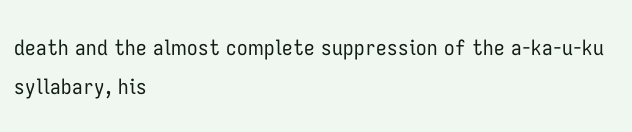death and the almost complete suppression of the a-ka-u-ku syllabary, his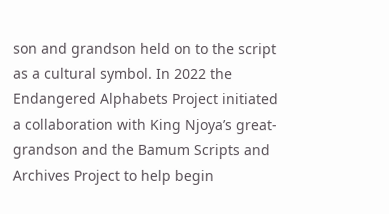son and grandson held on to the script as a cultural symbol. In 2022 the Endangered Alphabets Project initiated a collaboration with King Njoya’s great-grandson and the Bamum Scripts and Archives Project to help begin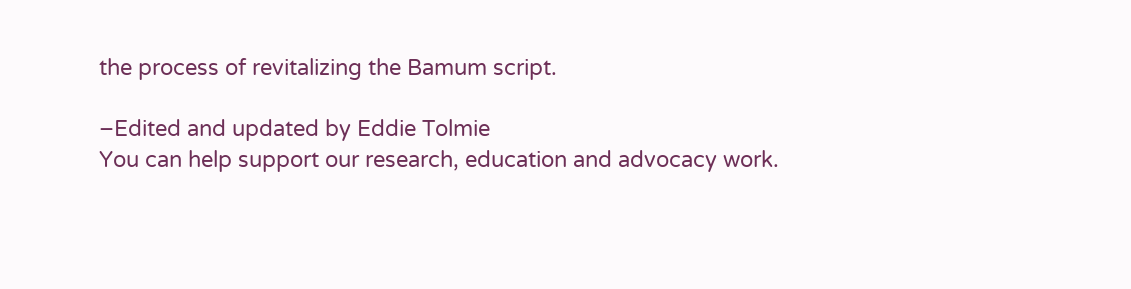the process of revitalizing the Bamum script.

–Edited and updated by Eddie Tolmie
You can help support our research, education and advocacy work.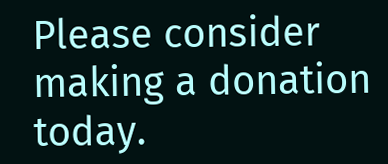Please consider making a donation today.